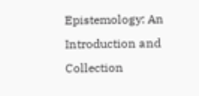Epistemology: An Introduction and Collection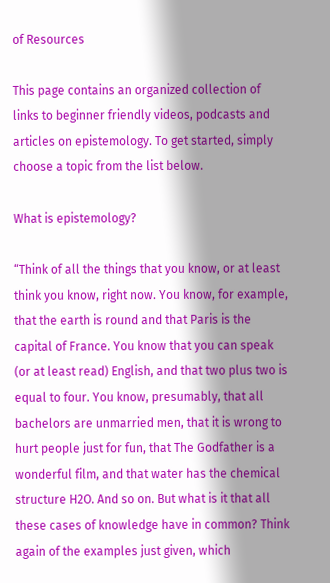of Resources

This page contains an organized collection of links to beginner friendly videos, podcasts and articles on epistemology. To get started, simply choose a topic from the list below.

What is epistemology?

“Think of all the things that you know, or at least think you know, right now. You know, for example, that the earth is round and that Paris is the capital of France. You know that you can speak (or at least read) English, and that two plus two is equal to four. You know, presumably, that all bachelors are unmarried men, that it is wrong to hurt people just for fun, that The Godfather is a wonderful film, and that water has the chemical structure H2O. And so on. But what is it that all these cases of knowledge have in common? Think again of the examples just given, which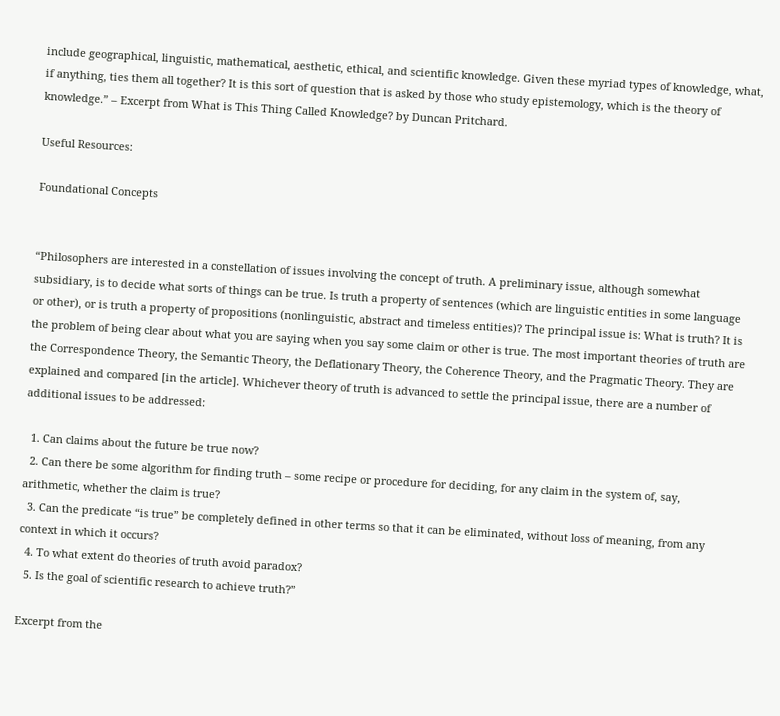include geographical, linguistic, mathematical, aesthetic, ethical, and scientific knowledge. Given these myriad types of knowledge, what, if anything, ties them all together? It is this sort of question that is asked by those who study epistemology, which is the theory of knowledge.” – Excerpt from What is This Thing Called Knowledge? by Duncan Pritchard.

Useful Resources:

Foundational Concepts


“Philosophers are interested in a constellation of issues involving the concept of truth. A preliminary issue, although somewhat subsidiary, is to decide what sorts of things can be true. Is truth a property of sentences (which are linguistic entities in some language or other), or is truth a property of propositions (nonlinguistic, abstract and timeless entities)? The principal issue is: What is truth? It is the problem of being clear about what you are saying when you say some claim or other is true. The most important theories of truth are the Correspondence Theory, the Semantic Theory, the Deflationary Theory, the Coherence Theory, and the Pragmatic Theory. They are explained and compared [in the article]. Whichever theory of truth is advanced to settle the principal issue, there are a number of additional issues to be addressed:

  1. Can claims about the future be true now?
  2. Can there be some algorithm for finding truth – some recipe or procedure for deciding, for any claim in the system of, say, arithmetic, whether the claim is true?
  3. Can the predicate “is true” be completely defined in other terms so that it can be eliminated, without loss of meaning, from any context in which it occurs?
  4. To what extent do theories of truth avoid paradox?
  5. Is the goal of scientific research to achieve truth?”

Excerpt from the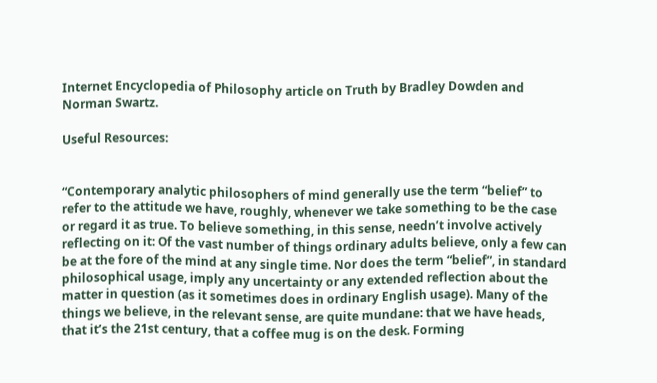Internet Encyclopedia of Philosophy article on Truth by Bradley Dowden and Norman Swartz.

Useful Resources:


“Contemporary analytic philosophers of mind generally use the term “belief” to refer to the attitude we have, roughly, whenever we take something to be the case or regard it as true. To believe something, in this sense, needn’t involve actively reflecting on it: Of the vast number of things ordinary adults believe, only a few can be at the fore of the mind at any single time. Nor does the term “belief”, in standard philosophical usage, imply any uncertainty or any extended reflection about the matter in question (as it sometimes does in ordinary English usage). Many of the things we believe, in the relevant sense, are quite mundane: that we have heads, that it’s the 21st century, that a coffee mug is on the desk. Forming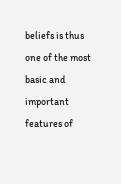beliefs is thus one of the most basic and important features of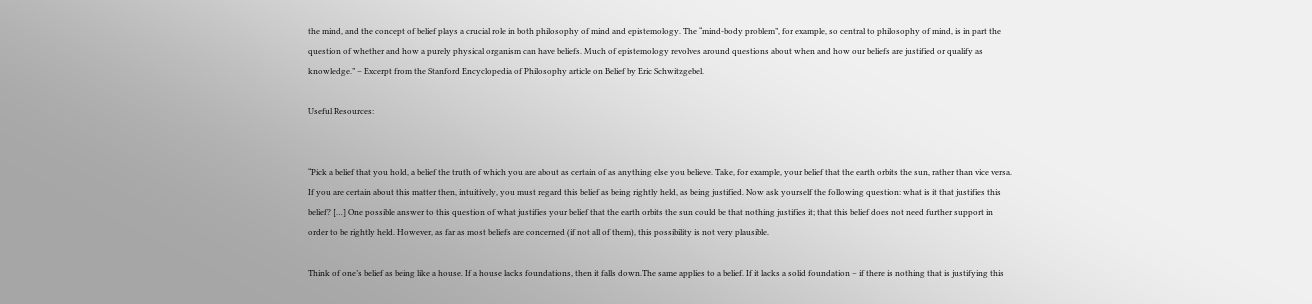the mind, and the concept of belief plays a crucial role in both philosophy of mind and epistemology. The “mind-body problem”, for example, so central to philosophy of mind, is in part the question of whether and how a purely physical organism can have beliefs. Much of epistemology revolves around questions about when and how our beliefs are justified or qualify as knowledge.” – Excerpt from the Stanford Encyclopedia of Philosophy article on Belief by Eric Schwitzgebel.

Useful Resources:


“Pick a belief that you hold, a belief the truth of which you are about as certain of as anything else you believe. Take, for example, your belief that the earth orbits the sun, rather than vice versa. If you are certain about this matter then, intuitively, you must regard this belief as being rightly held, as being justified. Now ask yourself the following question: what is it that justifies this belief? […] One possible answer to this question of what justifies your belief that the earth orbits the sun could be that nothing justifies it; that this belief does not need further support in order to be rightly held. However, as far as most beliefs are concerned (if not all of them), this possibility is not very plausible.

Think of one’s belief as being like a house. If a house lacks foundations, then it falls down.The same applies to a belief. If it lacks a solid foundation – if there is nothing that is justifying this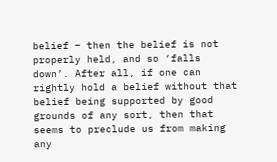belief – then the belief is not properly held, and so ‘falls down’. After all, if one can rightly hold a belief without that belief being supported by good grounds of any sort, then that seems to preclude us from making any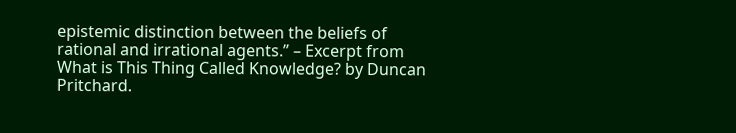epistemic distinction between the beliefs of rational and irrational agents.” – Excerpt from What is This Thing Called Knowledge? by Duncan Pritchard.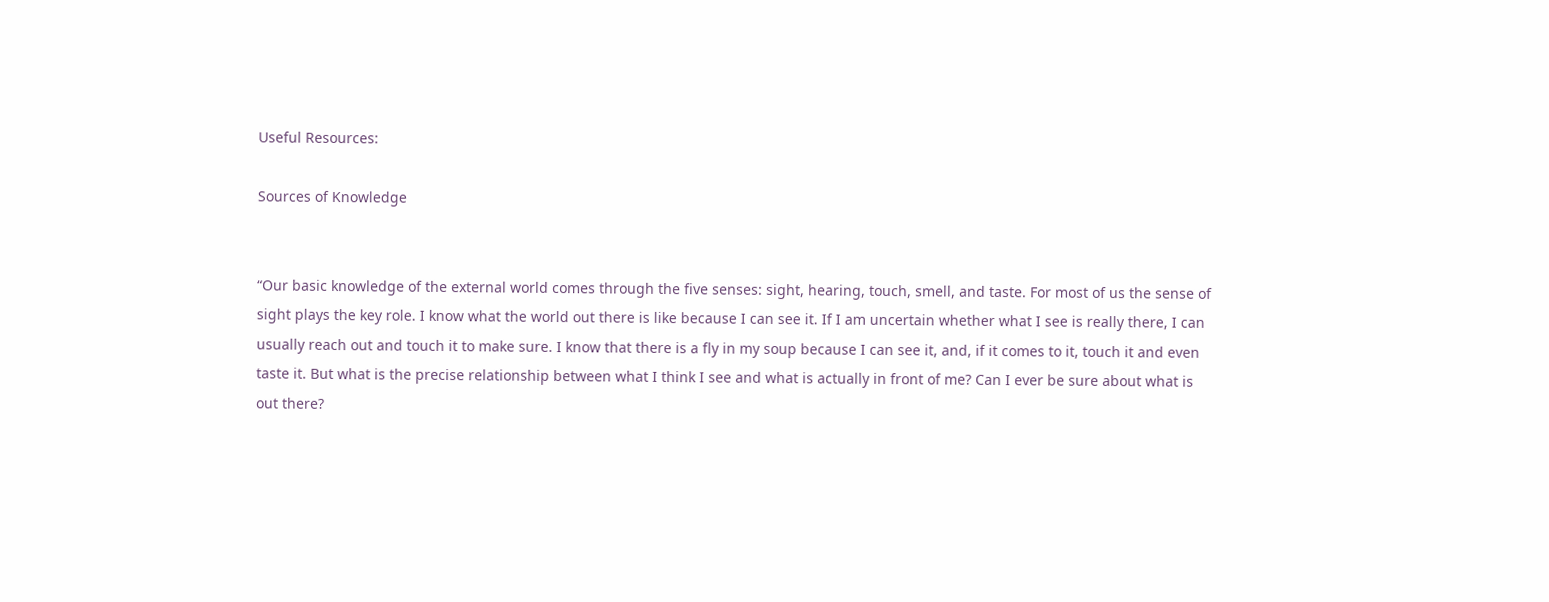Useful Resources:

Sources of Knowledge


“Our basic knowledge of the external world comes through the five senses: sight, hearing, touch, smell, and taste. For most of us the sense of sight plays the key role. I know what the world out there is like because I can see it. If I am uncertain whether what I see is really there, I can usually reach out and touch it to make sure. I know that there is a fly in my soup because I can see it, and, if it comes to it, touch it and even taste it. But what is the precise relationship between what I think I see and what is actually in front of me? Can I ever be sure about what is out there?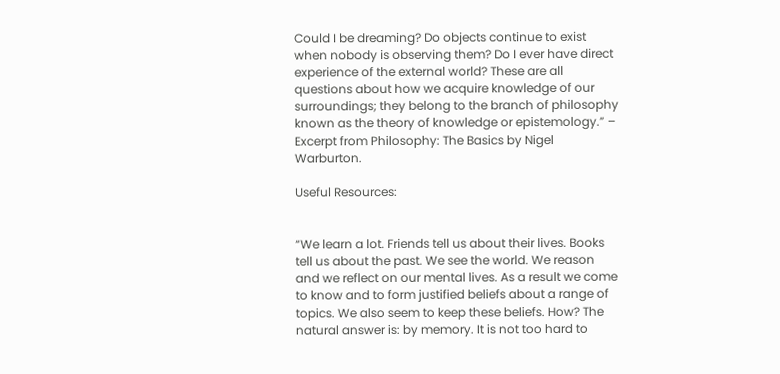Could I be dreaming? Do objects continue to exist when nobody is observing them? Do I ever have direct experience of the external world? These are all questions about how we acquire knowledge of our surroundings; they belong to the branch of philosophy known as the theory of knowledge or epistemology.” – Excerpt from Philosophy: The Basics by Nigel Warburton.

Useful Resources:


“We learn a lot. Friends tell us about their lives. Books tell us about the past. We see the world. We reason and we reflect on our mental lives. As a result we come to know and to form justified beliefs about a range of topics. We also seem to keep these beliefs. How? The natural answer is: by memory. It is not too hard to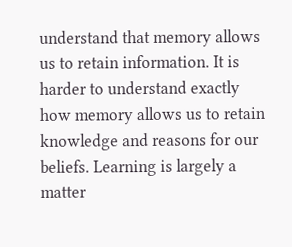understand that memory allows us to retain information. It is harder to understand exactly how memory allows us to retain knowledge and reasons for our beliefs. Learning is largely a matter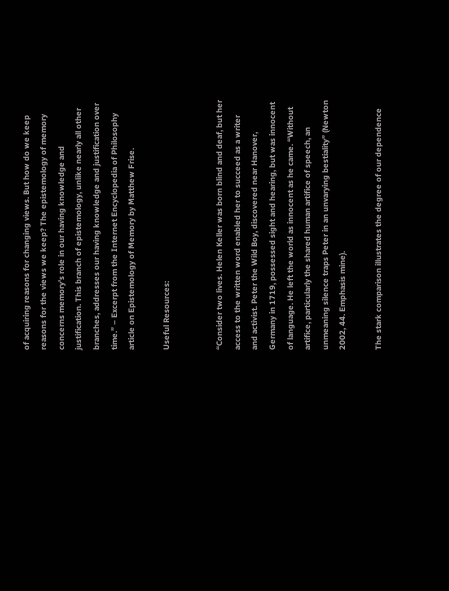of acquiring reasons for changing views. But how do we keep reasons for the views we keep? The epistemology of memory concerns memory’s role in our having knowledge and justification. This branch of epistemology, unlike nearly all other branches, addresses our having knowledge and justification over time.” – Excerpt from the Internet Encyclopedia of Philosophy article on Epistemology of Memory by Matthew Frise.

Useful Resources:


“Consider two lives. Helen Keller was born blind and deaf, but her access to the written word enabled her to succeed as a writer and activist. Peter the Wild Boy, discovered near Hanover, Germany in 1719, possessed sight and hearing, but was innocent of language. He left the world as innocent as he came. “Without artifice, particularly the shared human artifice of speech, an unmeaning silence traps Peter in an unvarying bestiality” (Newton 2002, 44. Emphasis mine).

The stark comparison illustrates the degree of our dependence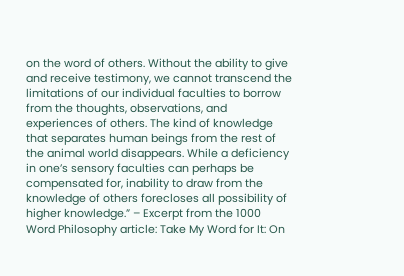on the word of others. Without the ability to give and receive testimony, we cannot transcend the limitations of our individual faculties to borrow from the thoughts, observations, and experiences of others. The kind of knowledge that separates human beings from the rest of the animal world disappears. While a deficiency in one’s sensory faculties can perhaps be compensated for, inability to draw from the knowledge of others forecloses all possibility of higher knowledge.” – Excerpt from the 1000 Word Philosophy article: Take My Word for It: On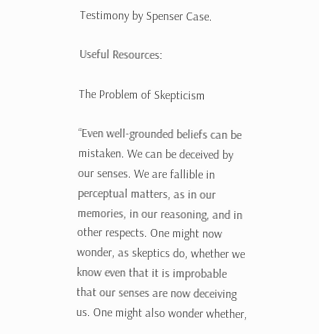Testimony by Spenser Case.

Useful Resources:

The Problem of Skepticism

“Even well-grounded beliefs can be mistaken. We can be deceived by our senses. We are fallible in perceptual matters, as in our memories, in our reasoning, and in other respects. One might now wonder, as skeptics do, whether we know even that it is improbable that our senses are now deceiving us. One might also wonder whether,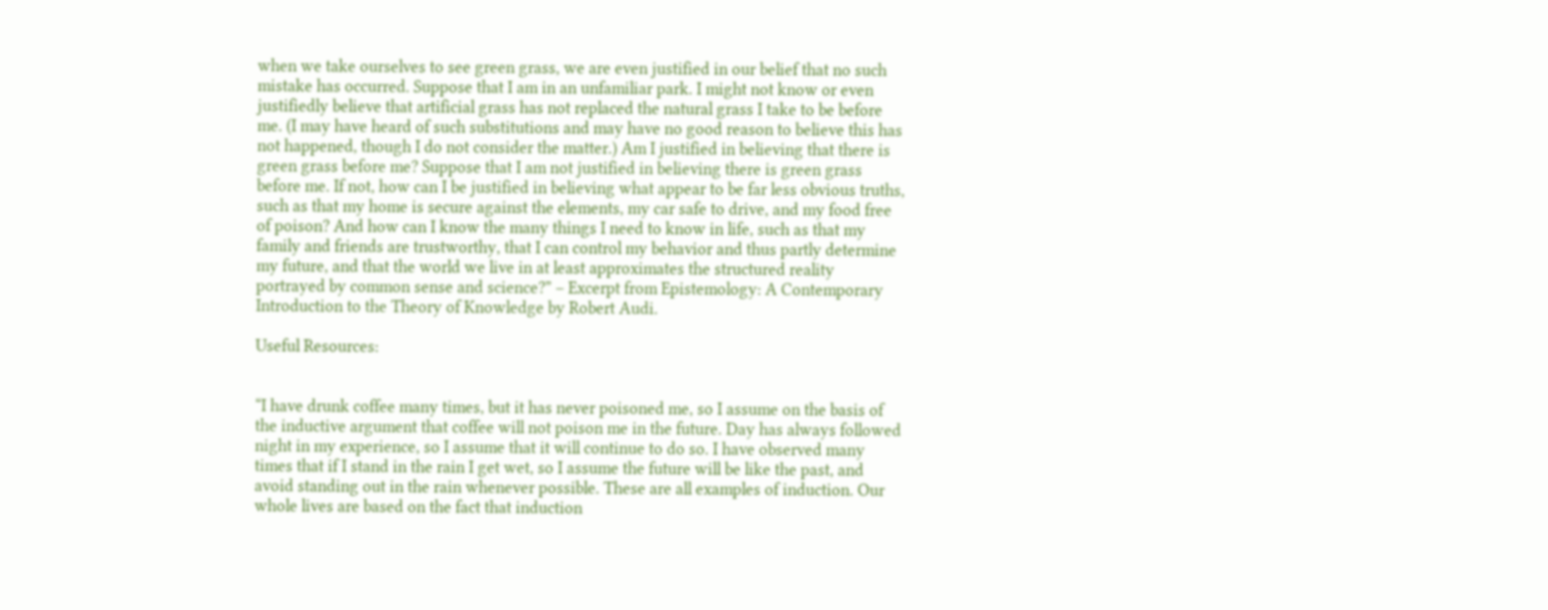when we take ourselves to see green grass, we are even justified in our belief that no such mistake has occurred. Suppose that I am in an unfamiliar park. I might not know or even justifiedly believe that artificial grass has not replaced the natural grass I take to be before me. (I may have heard of such substitutions and may have no good reason to believe this has not happened, though I do not consider the matter.) Am I justified in believing that there is green grass before me? Suppose that I am not justified in believing there is green grass before me. If not, how can I be justified in believing what appear to be far less obvious truths, such as that my home is secure against the elements, my car safe to drive, and my food free of poison? And how can I know the many things I need to know in life, such as that my family and friends are trustworthy, that I can control my behavior and thus partly determine my future, and that the world we live in at least approximates the structured reality portrayed by common sense and science?” – Excerpt from Epistemology: A Contemporary Introduction to the Theory of Knowledge by Robert Audi.

Useful Resources:


“I have drunk coffee many times, but it has never poisoned me, so I assume on the basis of the inductive argument that coffee will not poison me in the future. Day has always followed night in my experience, so I assume that it will continue to do so. I have observed many times that if I stand in the rain I get wet, so I assume the future will be like the past, and avoid standing out in the rain whenever possible. These are all examples of induction. Our whole lives are based on the fact that induction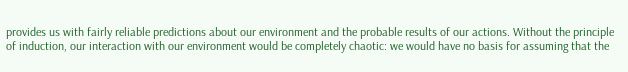provides us with fairly reliable predictions about our environment and the probable results of our actions. Without the principle of induction, our interaction with our environment would be completely chaotic: we would have no basis for assuming that the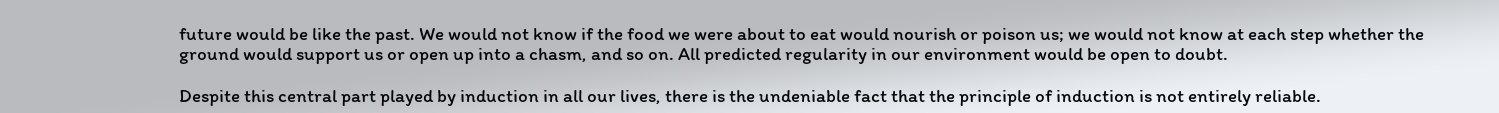future would be like the past. We would not know if the food we were about to eat would nourish or poison us; we would not know at each step whether the ground would support us or open up into a chasm, and so on. All predicted regularity in our environment would be open to doubt.

Despite this central part played by induction in all our lives, there is the undeniable fact that the principle of induction is not entirely reliable.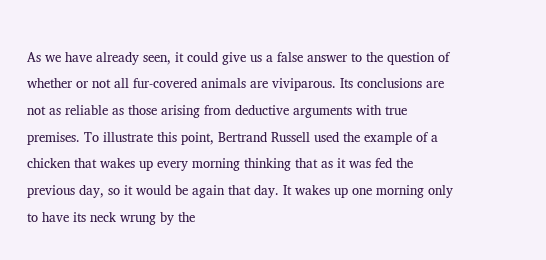As we have already seen, it could give us a false answer to the question of whether or not all fur-covered animals are viviparous. Its conclusions are not as reliable as those arising from deductive arguments with true premises. To illustrate this point, Bertrand Russell used the example of a chicken that wakes up every morning thinking that as it was fed the previous day, so it would be again that day. It wakes up one morning only to have its neck wrung by the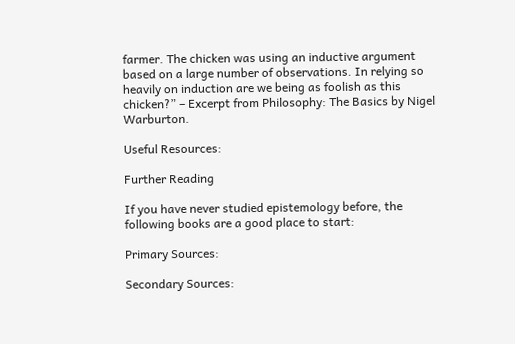farmer. The chicken was using an inductive argument based on a large number of observations. In relying so heavily on induction are we being as foolish as this chicken?” – Excerpt from Philosophy: The Basics by Nigel Warburton.

Useful Resources:

Further Reading

If you have never studied epistemology before, the following books are a good place to start:

Primary Sources:

Secondary Sources: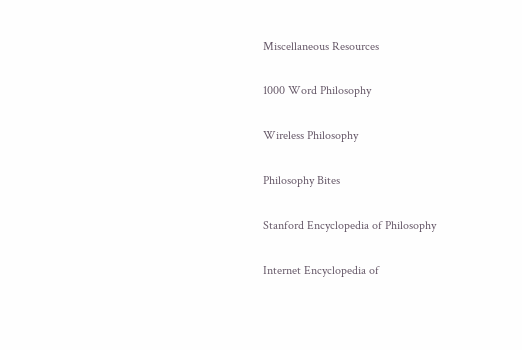Miscellaneous Resources

1000 Word Philosophy

Wireless Philosophy

Philosophy Bites

Stanford Encyclopedia of Philosophy

Internet Encyclopedia of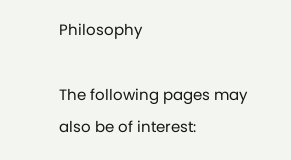Philosophy

The following pages may also be of interest: